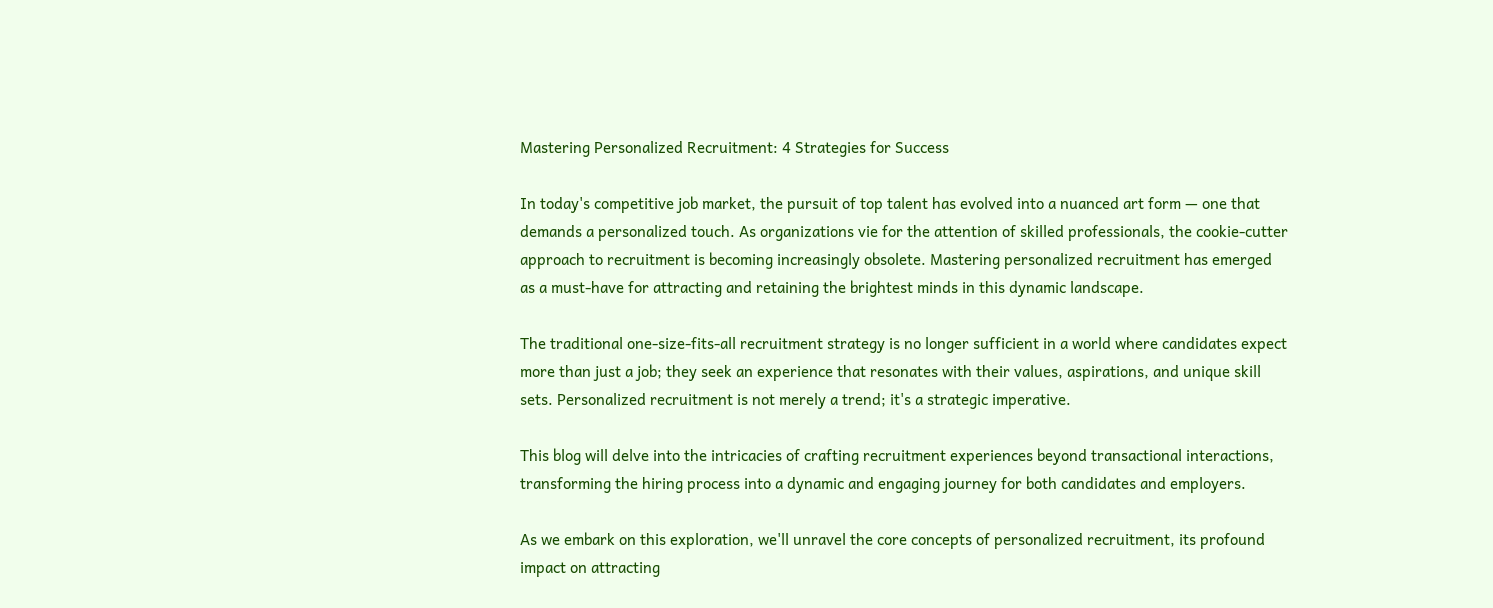Mastering Personalized Recruitment: 4 Strategies for Success

In today's competitive job market, the pursuit of top talent has evolved into a nuanced art form — one that demands a personalized touch. As organizations vie for the attention of skilled professionals, the cookie-cutter approach to recruitment is becoming increasingly obsolete. Mastering personalized recruitment has emerged as a must-have for attracting and retaining the brightest minds in this dynamic landscape.

The traditional one-size-fits-all recruitment strategy is no longer sufficient in a world where candidates expect more than just a job; they seek an experience that resonates with their values, aspirations, and unique skill sets. Personalized recruitment is not merely a trend; it's a strategic imperative.

This blog will delve into the intricacies of crafting recruitment experiences beyond transactional interactions, transforming the hiring process into a dynamic and engaging journey for both candidates and employers.

As we embark on this exploration, we'll unravel the core concepts of personalized recruitment, its profound impact on attracting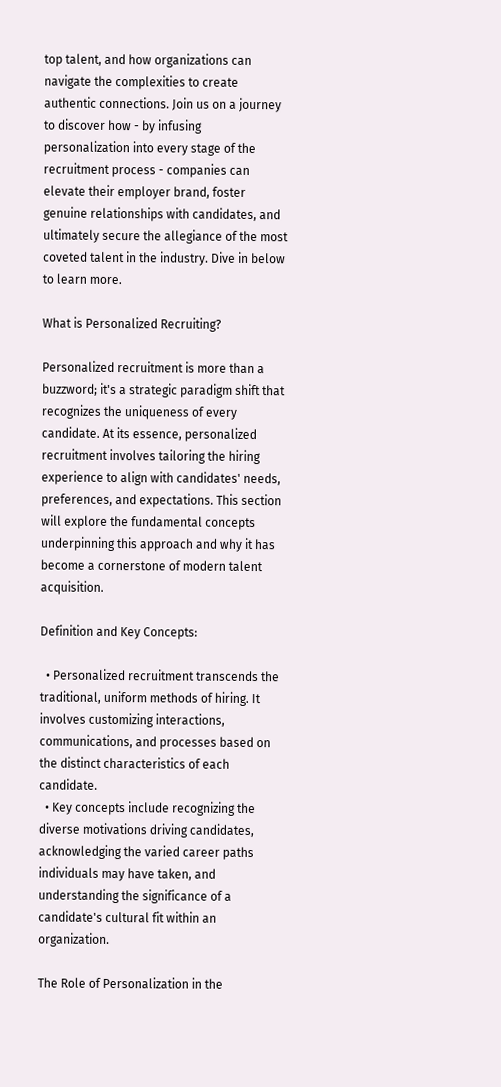top talent, and how organizations can navigate the complexities to create authentic connections. Join us on a journey to discover how - by infusing personalization into every stage of the recruitment process - companies can elevate their employer brand, foster genuine relationships with candidates, and ultimately secure the allegiance of the most coveted talent in the industry. Dive in below to learn more.

What is Personalized Recruiting?

Personalized recruitment is more than a buzzword; it's a strategic paradigm shift that recognizes the uniqueness of every candidate. At its essence, personalized recruitment involves tailoring the hiring experience to align with candidates' needs, preferences, and expectations. This section will explore the fundamental concepts underpinning this approach and why it has become a cornerstone of modern talent acquisition.

Definition and Key Concepts:

  • Personalized recruitment transcends the traditional, uniform methods of hiring. It involves customizing interactions, communications, and processes based on the distinct characteristics of each candidate.
  • Key concepts include recognizing the diverse motivations driving candidates, acknowledging the varied career paths individuals may have taken, and understanding the significance of a candidate's cultural fit within an organization.

The Role of Personalization in the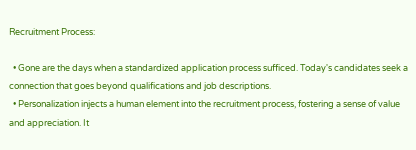Recruitment Process:

  • Gone are the days when a standardized application process sufficed. Today's candidates seek a connection that goes beyond qualifications and job descriptions.
  • Personalization injects a human element into the recruitment process, fostering a sense of value and appreciation. It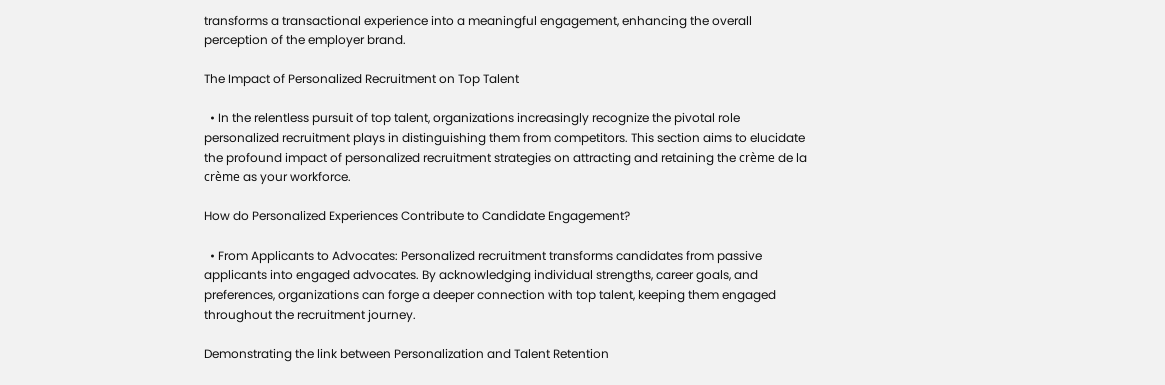transforms a transactional experience into a meaningful engagement, enhancing the overall perception of the employer brand.

The Impact of Personalized Recruitment on Top Talent

  • In the relentless pursuit of top talent, organizations increasingly recognize the pivotal role personalized recruitment plays in distinguishing them from competitors. This section aims to elucidate the profound impact of personalized recruitment strategies on attracting and retaining the crème de la crème as your workforce.

How do Personalized Experiences Contribute to Candidate Engagement?

  • From Applicants to Advocates: Personalized recruitment transforms candidates from passive applicants into engaged advocates. By acknowledging individual strengths, career goals, and preferences, organizations can forge a deeper connection with top talent, keeping them engaged throughout the recruitment journey.

Demonstrating the link between Personalization and Talent Retention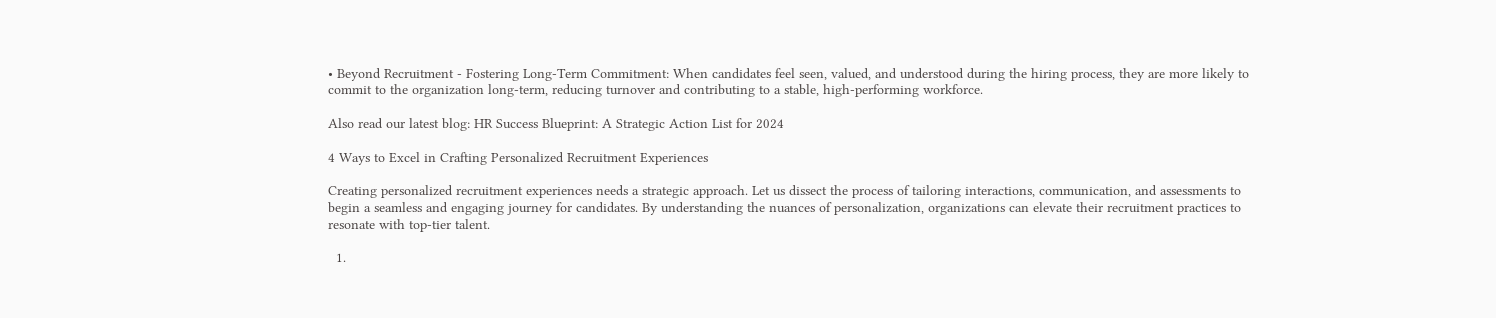• Beyond Recruitment - Fostering Long-Term Commitment: When candidates feel seen, valued, and understood during the hiring process, they are more likely to commit to the organization long-term, reducing turnover and contributing to a stable, high-performing workforce.

Also read our latest blog: HR Success Blueprint: A Strategic Action List for 2024

4 Ways to Excel in Crafting Personalized Recruitment Experiences

Creating personalized recruitment experiences needs a strategic approach. Let us dissect the process of tailoring interactions, communication, and assessments to begin a seamless and engaging journey for candidates. By understanding the nuances of personalization, organizations can elevate their recruitment practices to resonate with top-tier talent.

  1.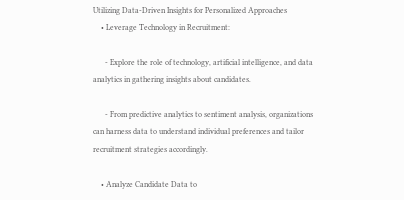Utilizing Data-Driven Insights for Personalized Approaches
    • Leverage Technology in Recruitment:

      - Explore the role of technology, artificial intelligence, and data analytics in gathering insights about candidates.

      - From predictive analytics to sentiment analysis, organizations can harness data to understand individual preferences and tailor recruitment strategies accordingly.

    • Analyze Candidate Data to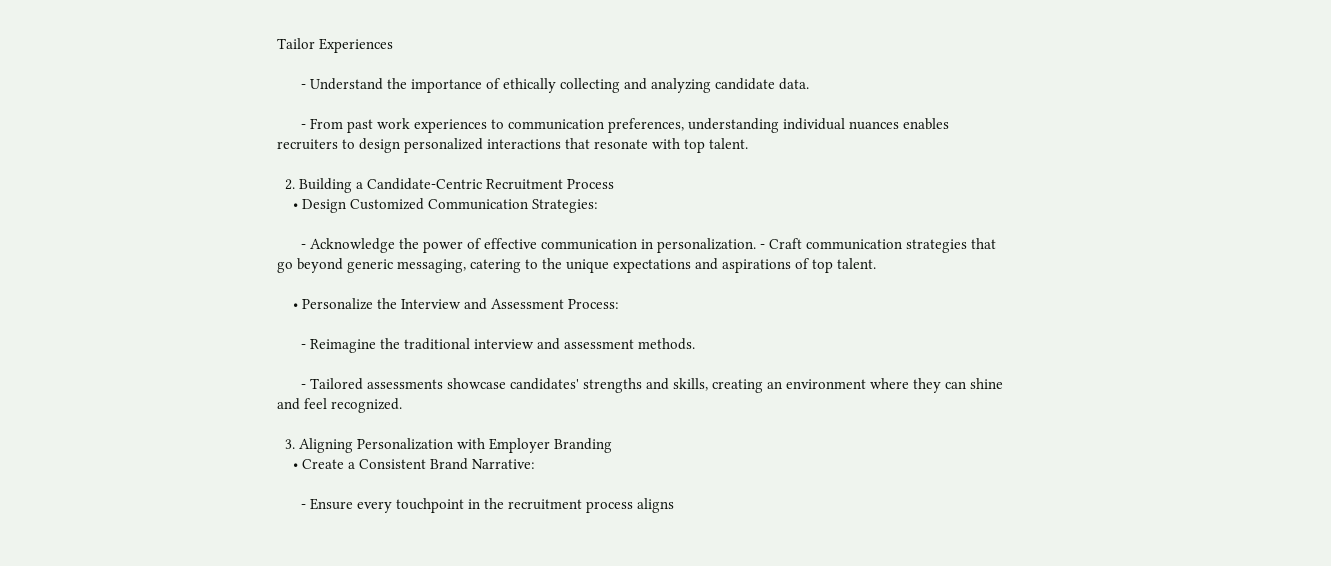Tailor Experiences

      - Understand the importance of ethically collecting and analyzing candidate data.

      - From past work experiences to communication preferences, understanding individual nuances enables recruiters to design personalized interactions that resonate with top talent.

  2. Building a Candidate-Centric Recruitment Process
    • Design Customized Communication Strategies:

      - Acknowledge the power of effective communication in personalization. - Craft communication strategies that go beyond generic messaging, catering to the unique expectations and aspirations of top talent.

    • Personalize the Interview and Assessment Process:

      - Reimagine the traditional interview and assessment methods.

      - Tailored assessments showcase candidates' strengths and skills, creating an environment where they can shine and feel recognized.

  3. Aligning Personalization with Employer Branding
    • Create a Consistent Brand Narrative:

      - Ensure every touchpoint in the recruitment process aligns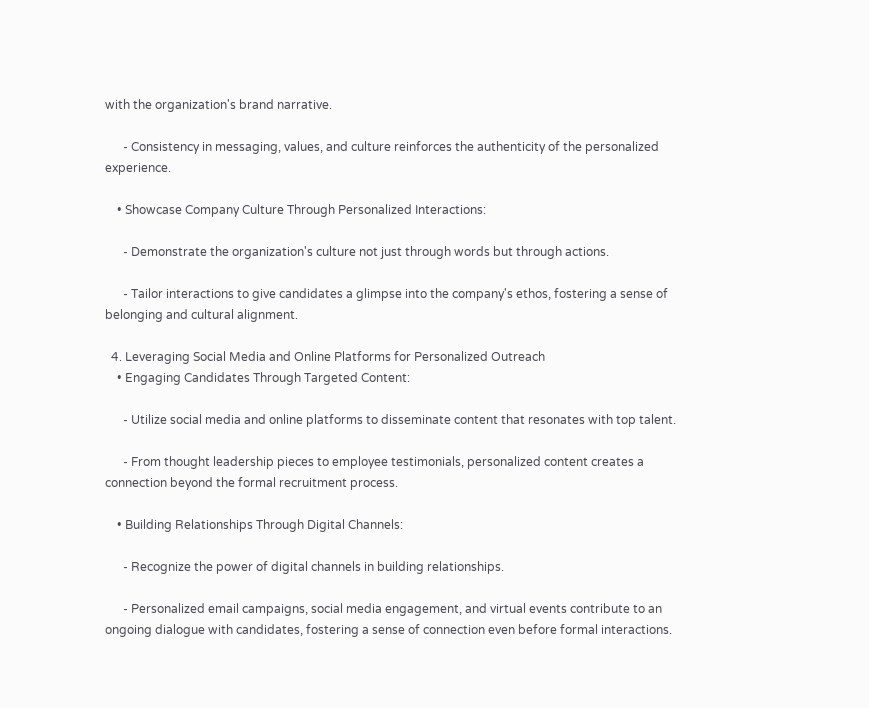with the organization's brand narrative.

      - Consistency in messaging, values, and culture reinforces the authenticity of the personalized experience.

    • Showcase Company Culture Through Personalized Interactions:

      - Demonstrate the organization's culture not just through words but through actions.

      - Tailor interactions to give candidates a glimpse into the company's ethos, fostering a sense of belonging and cultural alignment.

  4. Leveraging Social Media and Online Platforms for Personalized Outreach
    • Engaging Candidates Through Targeted Content:

      - Utilize social media and online platforms to disseminate content that resonates with top talent.

      - From thought leadership pieces to employee testimonials, personalized content creates a connection beyond the formal recruitment process.

    • Building Relationships Through Digital Channels:

      - Recognize the power of digital channels in building relationships.

      - Personalized email campaigns, social media engagement, and virtual events contribute to an ongoing dialogue with candidates, fostering a sense of connection even before formal interactions.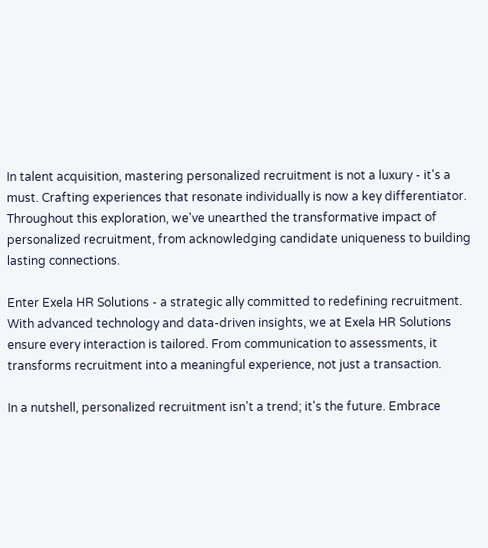In talent acquisition, mastering personalized recruitment is not a luxury - it's a must. Crafting experiences that resonate individually is now a key differentiator. Throughout this exploration, we've unearthed the transformative impact of personalized recruitment, from acknowledging candidate uniqueness to building lasting connections.

Enter Exela HR Solutions - a strategic ally committed to redefining recruitment. With advanced technology and data-driven insights, we at Exela HR Solutions ensure every interaction is tailored. From communication to assessments, it transforms recruitment into a meaningful experience, not just a transaction.

In a nutshell, personalized recruitment isn't a trend; it's the future. Embrace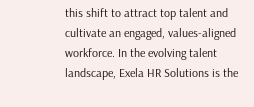this shift to attract top talent and cultivate an engaged, values-aligned workforce. In the evolving talent landscape, Exela HR Solutions is the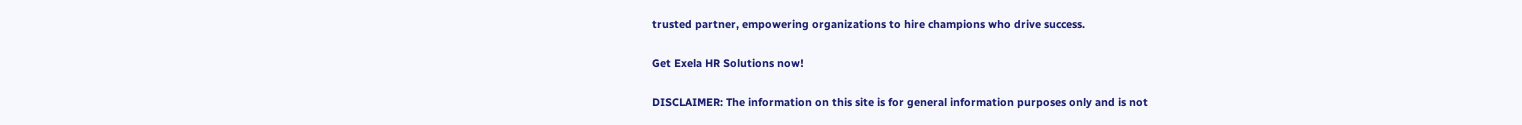trusted partner, empowering organizations to hire champions who drive success.

Get Exela HR Solutions now!

DISCLAIMER: The information on this site is for general information purposes only and is not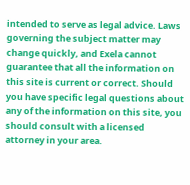intended to serve as legal advice. Laws governing the subject matter may change quickly, and Exela cannot guarantee that all the information on this site is current or correct. Should you have specific legal questions about any of the information on this site, you should consult with a licensed attorney in your area.